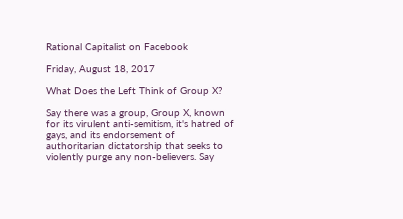Rational Capitalist on Facebook

Friday, August 18, 2017

What Does the Left Think of Group X?

Say there was a group, Group X, known for its virulent anti-semitism, it's hatred of gays, and its endorsement of authoritarian dictatorship that seeks to violently purge any non-believers. Say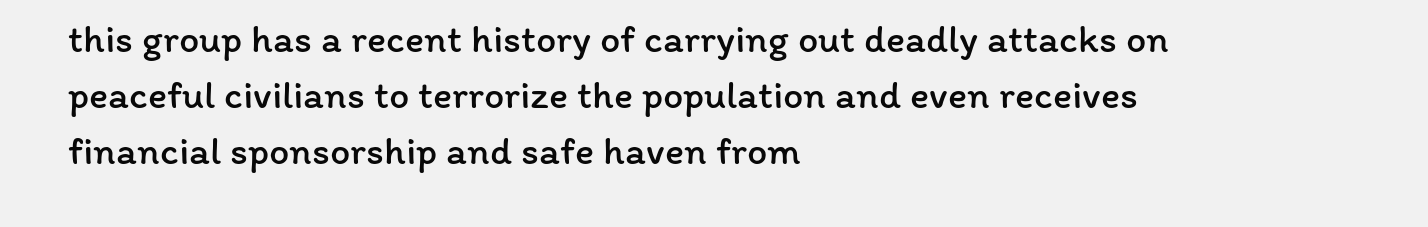this group has a recent history of carrying out deadly attacks on peaceful civilians to terrorize the population and even receives financial sponsorship and safe haven from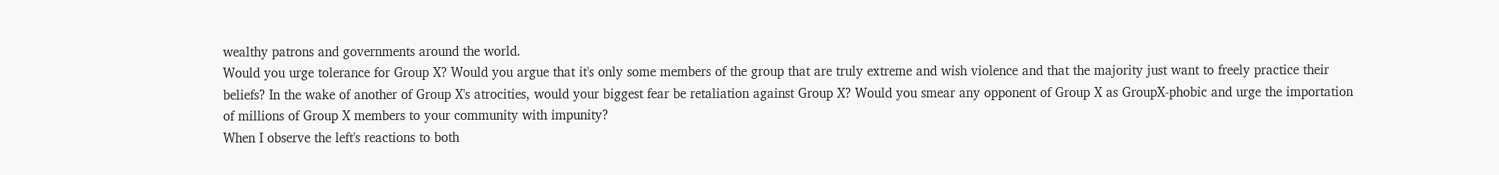wealthy patrons and governments around the world.
Would you urge tolerance for Group X? Would you argue that it's only some members of the group that are truly extreme and wish violence and that the majority just want to freely practice their beliefs? In the wake of another of Group X's atrocities, would your biggest fear be retaliation against Group X? Would you smear any opponent of Group X as GroupX-phobic and urge the importation of millions of Group X members to your community with impunity?
When I observe the left's reactions to both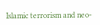Islamic terrorism and neo-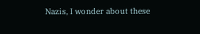Nazis, I wonder about these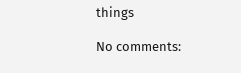things

No comments: